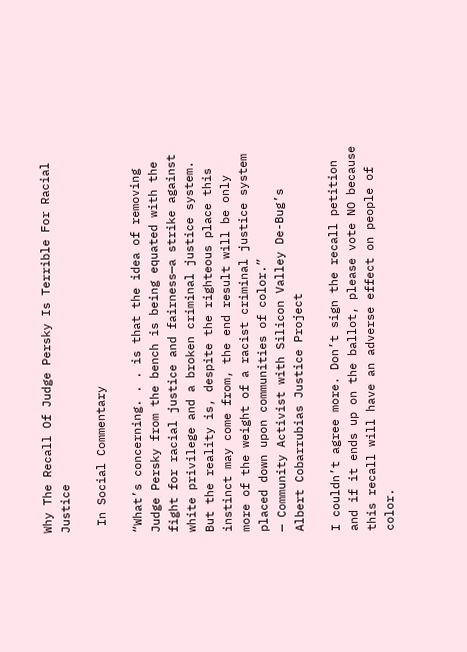Why The Recall Of Judge Persky Is Terrible For Racial Justice

 In Social Commentary

“What’s concerning. . . is that the idea of removing Judge Persky from the bench is being equated with the fight for racial justice and fairness—a strike against white privilege and a broken criminal justice system. But the reality is, despite the righteous place this instinct may come from, the end result will be only more of the weight of a racist criminal justice system placed down upon communities of color.”
— Community Activist with Silicon Valley De-Bug’s Albert Cobarrubias Justice Project

I couldn’t agree more. Don’t sign the recall petition and if it ends up on the ballot, please vote NO because this recall will have an adverse effect on people of color.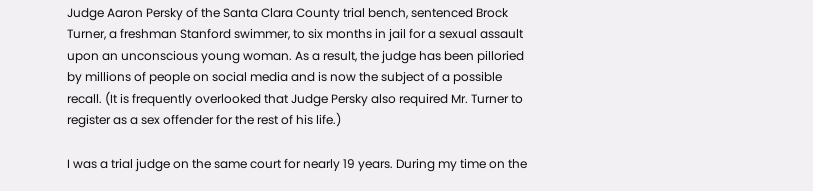Judge Aaron Persky of the Santa Clara County trial bench, sentenced Brock Turner, a freshman Stanford swimmer, to six months in jail for a sexual assault upon an unconscious young woman. As a result, the judge has been pilloried by millions of people on social media and is now the subject of a possible recall. (It is frequently overlooked that Judge Persky also required Mr. Turner to register as a sex offender for the rest of his life.)

I was a trial judge on the same court for nearly 19 years. During my time on the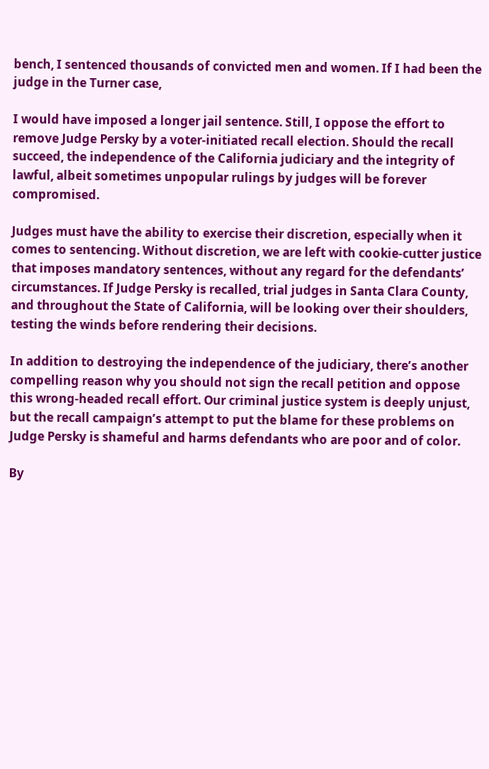bench, I sentenced thousands of convicted men and women. If I had been the judge in the Turner case,

I would have imposed a longer jail sentence. Still, I oppose the effort to remove Judge Persky by a voter-initiated recall election. Should the recall succeed, the independence of the California judiciary and the integrity of lawful, albeit sometimes unpopular rulings by judges will be forever compromised.

Judges must have the ability to exercise their discretion, especially when it comes to sentencing. Without discretion, we are left with cookie-cutter justice that imposes mandatory sentences, without any regard for the defendants’ circumstances. If Judge Persky is recalled, trial judges in Santa Clara County, and throughout the State of California, will be looking over their shoulders, testing the winds before rendering their decisions.

In addition to destroying the independence of the judiciary, there’s another compelling reason why you should not sign the recall petition and oppose this wrong-headed recall effort. Our criminal justice system is deeply unjust, but the recall campaign’s attempt to put the blame for these problems on Judge Persky is shameful and harms defendants who are poor and of color.

By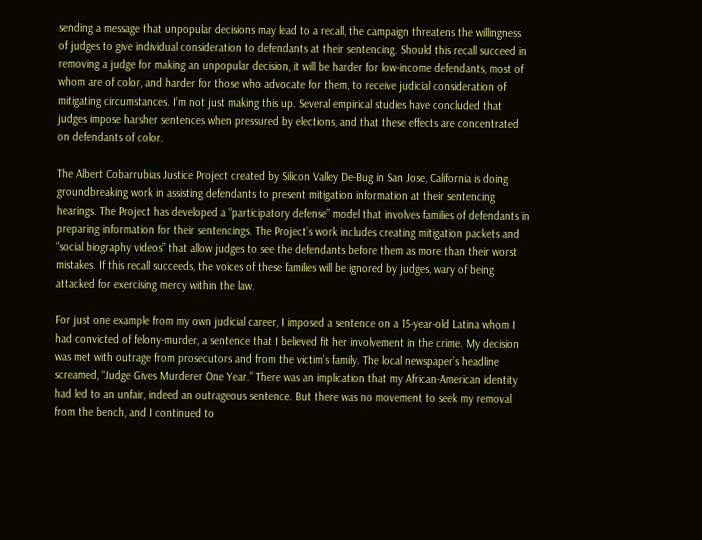sending a message that unpopular decisions may lead to a recall, the campaign threatens the willingness of judges to give individual consideration to defendants at their sentencing. Should this recall succeed in removing a judge for making an unpopular decision, it will be harder for low-income defendants, most of whom are of color, and harder for those who advocate for them, to receive judicial consideration of mitigating circumstances. I’m not just making this up. Several empirical studies have concluded that judges impose harsher sentences when pressured by elections, and that these effects are concentrated on defendants of color.

The Albert Cobarrubias Justice Project created by Silicon Valley De-Bug in San Jose, California is doing groundbreaking work in assisting defendants to present mitigation information at their sentencing hearings. The Project has developed a “participatory defense” model that involves families of defendants in preparing information for their sentencings. The Project’s work includes creating mitigation packets and “social biography videos” that allow judges to see the defendants before them as more than their worst mistakes. If this recall succeeds, the voices of these families will be ignored by judges, wary of being attacked for exercising mercy within the law.

For just one example from my own judicial career, I imposed a sentence on a 15-year-old Latina whom I had convicted of felony-murder, a sentence that I believed fit her involvement in the crime. My decision was met with outrage from prosecutors and from the victim’s family. The local newspaper’s headline screamed, “Judge Gives Murderer One Year.” There was an implication that my African-American identity had led to an unfair, indeed an outrageous sentence. But there was no movement to seek my removal from the bench, and I continued to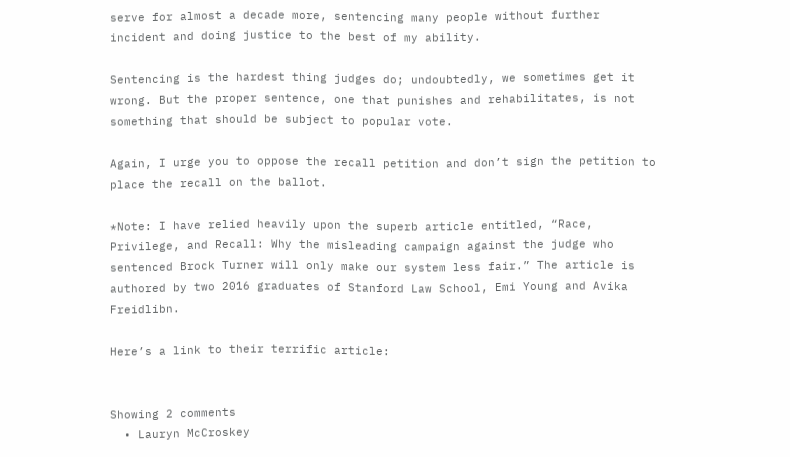serve for almost a decade more, sentencing many people without further incident and doing justice to the best of my ability.

Sentencing is the hardest thing judges do; undoubtedly, we sometimes get it wrong. But the proper sentence, one that punishes and rehabilitates, is not something that should be subject to popular vote.

Again, I urge you to oppose the recall petition and don’t sign the petition to place the recall on the ballot.

*Note: I have relied heavily upon the superb article entitled, “Race, Privilege, and Recall: Why the misleading campaign against the judge who sentenced Brock Turner will only make our system less fair.” The article is authored by two 2016 graduates of Stanford Law School, Emi Young and Avika Freidlibn.

Here’s a link to their terrific article:


Showing 2 comments
  • Lauryn McCroskey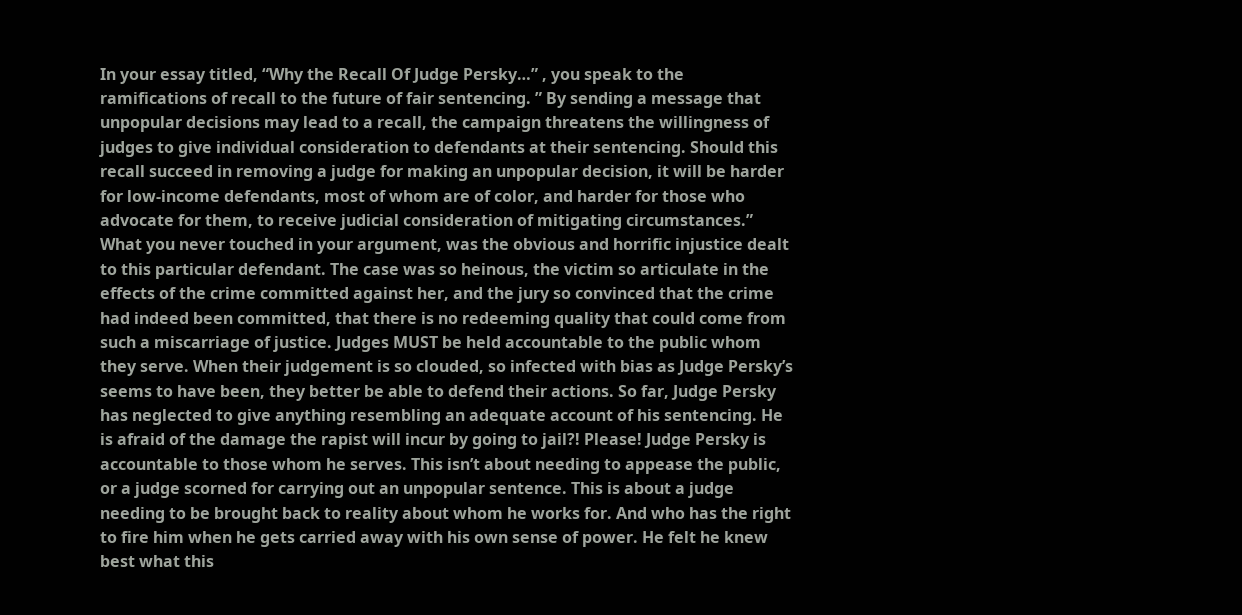In your essay titled, “Why the Recall Of Judge Persky…” , you speak to the ramifications of recall to the future of fair sentencing. ” By sending a message that unpopular decisions may lead to a recall, the campaign threatens the willingness of judges to give individual consideration to defendants at their sentencing. Should this recall succeed in removing a judge for making an unpopular decision, it will be harder for low-income defendants, most of whom are of color, and harder for those who advocate for them, to receive judicial consideration of mitigating circumstances.” What you never touched in your argument, was the obvious and horrific injustice dealt to this particular defendant. The case was so heinous, the victim so articulate in the effects of the crime committed against her, and the jury so convinced that the crime had indeed been committed, that there is no redeeming quality that could come from such a miscarriage of justice. Judges MUST be held accountable to the public whom they serve. When their judgement is so clouded, so infected with bias as Judge Persky’s seems to have been, they better be able to defend their actions. So far, Judge Persky has neglected to give anything resembling an adequate account of his sentencing. He is afraid of the damage the rapist will incur by going to jail?! Please! Judge Persky is accountable to those whom he serves. This isn’t about needing to appease the public, or a judge scorned for carrying out an unpopular sentence. This is about a judge needing to be brought back to reality about whom he works for. And who has the right to fire him when he gets carried away with his own sense of power. He felt he knew best what this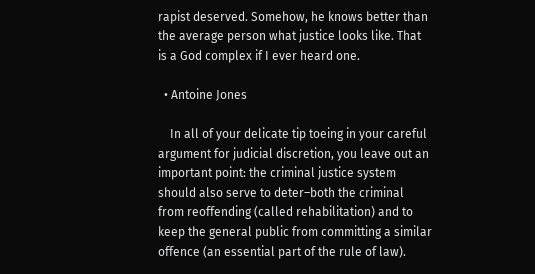rapist deserved. Somehow, he knows better than the average person what justice looks like. That is a God complex if I ever heard one.

  • Antoine Jones

    In all of your delicate tip toeing in your careful argument for judicial discretion, you leave out an important point: the criminal justice system should also serve to deter–both the criminal from reoffending (called rehabilitation) and to keep the general public from committing a similar offence (an essential part of the rule of law).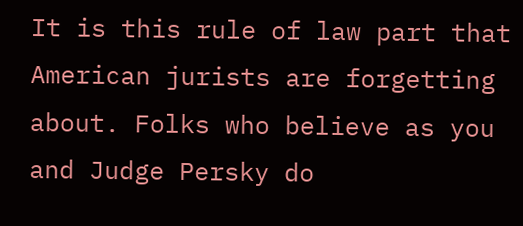It is this rule of law part that American jurists are forgetting about. Folks who believe as you and Judge Persky do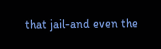that jail-and even the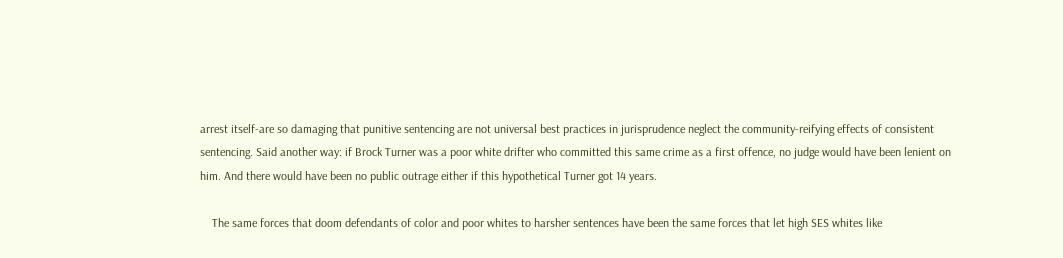arrest itself-are so damaging that punitive sentencing are not universal best practices in jurisprudence neglect the community-reifying effects of consistent sentencing. Said another way: if Brock Turner was a poor white drifter who committed this same crime as a first offence, no judge would have been lenient on him. And there would have been no public outrage either if this hypothetical Turner got 14 years.

    The same forces that doom defendants of color and poor whites to harsher sentences have been the same forces that let high SES whites like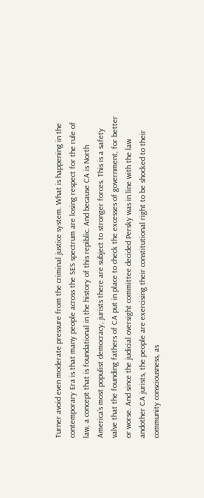Turner avoid even moderate pressure from the criminal justice system. What is happening in the contemporary Era is that many people across the SES spectrum are losing respect for the rule of law, a concept that is foundational in the history of this repiblic. And because CA is North America’s most populist democracy, jurists there are subject to stronger forces. This is a safety valve that the founding fathers of CA put in place to check the excesses of government, for better or worse. And since the judicial oversight committee decided Persky was in line with the law andother CA jurists, the people are exercising their constitutional right to be shocked to their community consciousness, as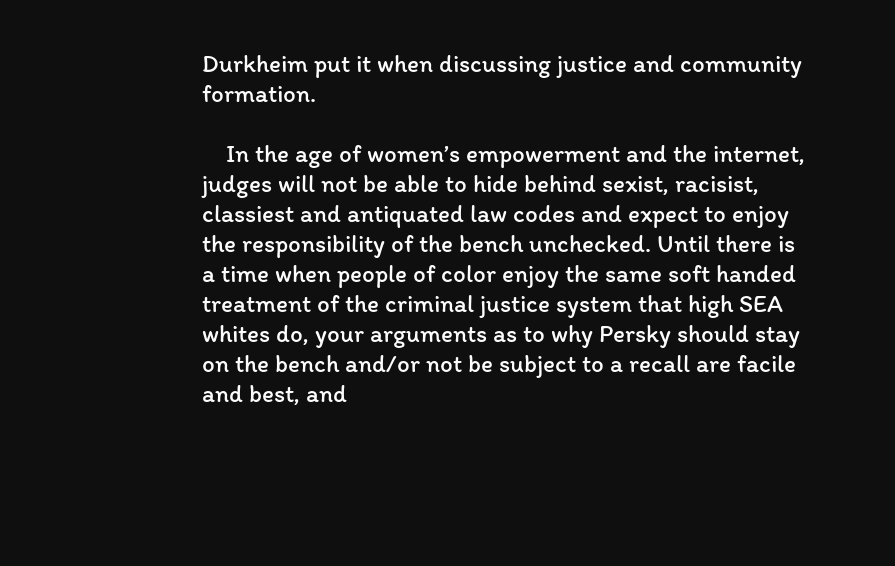Durkheim put it when discussing justice and community formation.

    In the age of women’s empowerment and the internet, judges will not be able to hide behind sexist, racisist, classiest and antiquated law codes and expect to enjoy the responsibility of the bench unchecked. Until there is a time when people of color enjoy the same soft handed treatment of the criminal justice system that high SEA whites do, your arguments as to why Persky should stay on the bench and/or not be subject to a recall are facile and best, and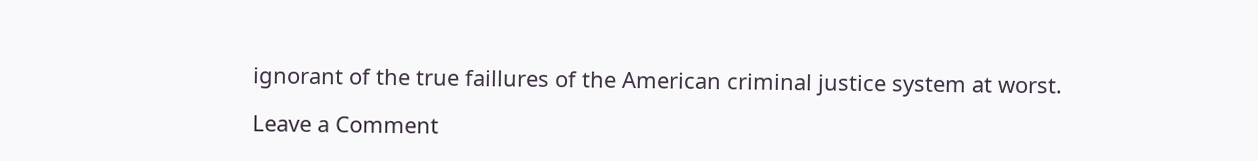ignorant of the true faillures of the American criminal justice system at worst.

Leave a Comment